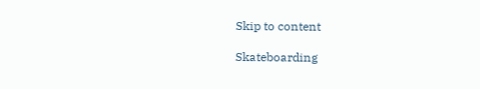Skip to content

Skateboarding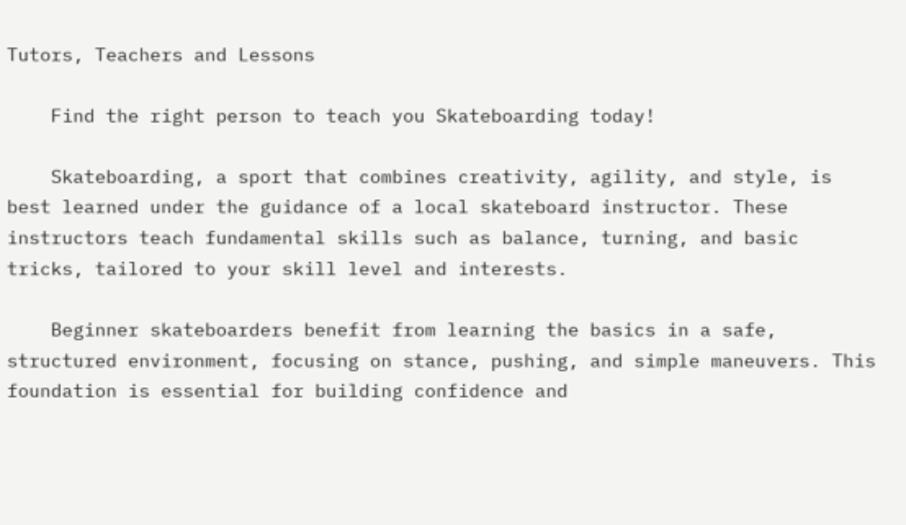Tutors, Teachers and Lessons

    Find the right person to teach you Skateboarding today!

    Skateboarding, a sport that combines creativity, agility, and style, is best learned under the guidance of a local skateboard instructor. These instructors teach fundamental skills such as balance, turning, and basic tricks, tailored to your skill level and interests.

    Beginner skateboarders benefit from learning the basics in a safe, structured environment, focusing on stance, pushing, and simple maneuvers. This foundation is essential for building confidence and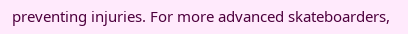preventing injuries. For more advanced skateboarders,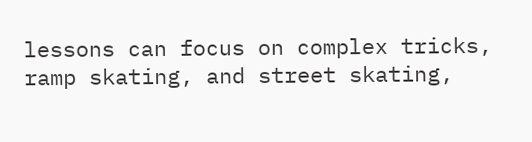lessons can focus on complex tricks, ramp skating, and street skating,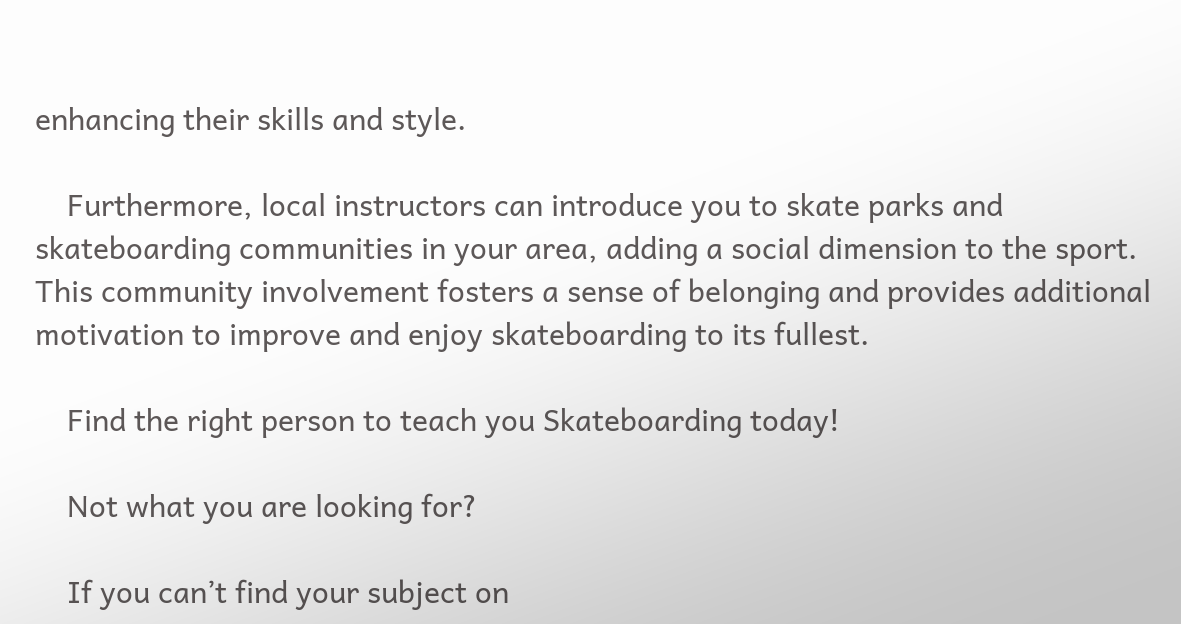enhancing their skills and style.

    Furthermore, local instructors can introduce you to skate parks and skateboarding communities in your area, adding a social dimension to the sport. This community involvement fosters a sense of belonging and provides additional motivation to improve and enjoy skateboarding to its fullest.

    Find the right person to teach you Skateboarding today!

    Not what you are looking for?

    If you can’t find your subject on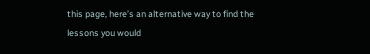this page, here’s an alternative way to find the lessons you would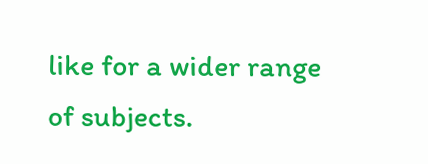like for a wider range of subjects.